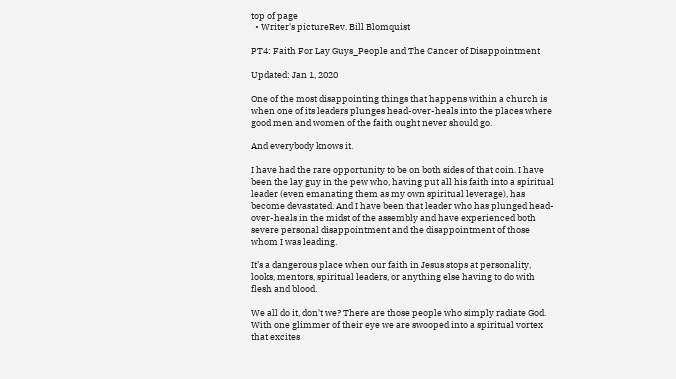top of page
  • Writer's pictureRev. Bill Blomquist

PT4: Faith For Lay Guys_People and The Cancer of Disappointment

Updated: Jan 1, 2020

One of the most disappointing things that happens within a church is when one of its leaders plunges head-over-heals into the places where good men and women of the faith ought never should go.

And everybody knows it.

I have had the rare opportunity to be on both sides of that coin. I have been the lay guy in the pew who, having put all his faith into a spiritual leader (even emanating them as my own spiritual leverage), has become devastated. And I have been that leader who has plunged head-over-heals in the midst of the assembly and have experienced both severe personal disappointment and the disappointment of those whom I was leading.

It’s a dangerous place when our faith in Jesus stops at personality, looks, mentors, spiritual leaders, or anything else having to do with flesh and blood.

We all do it, don't we? There are those people who simply radiate God. With one glimmer of their eye we are swooped into a spiritual vortex that excites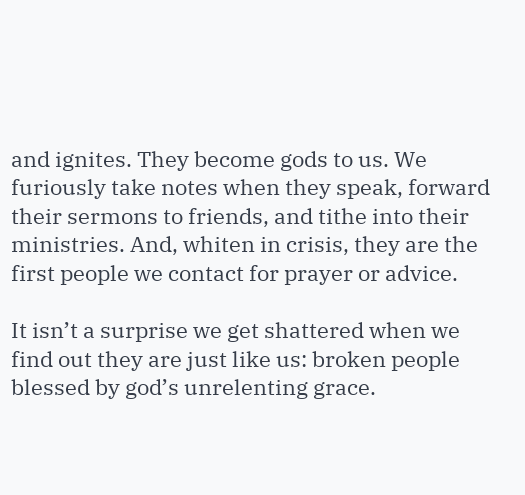and ignites. They become gods to us. We furiously take notes when they speak, forward their sermons to friends, and tithe into their ministries. And, whiten in crisis, they are the first people we contact for prayer or advice.

It isn’t a surprise we get shattered when we find out they are just like us: broken people blessed by god’s unrelenting grace.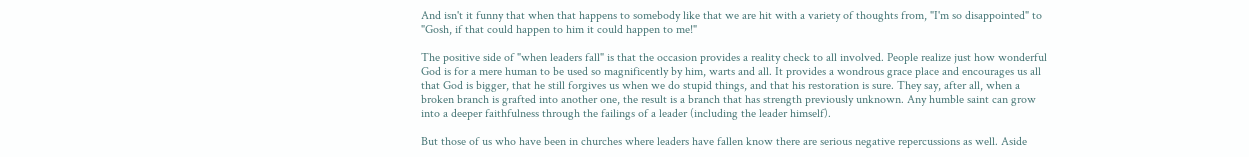And isn't it funny that when that happens to somebody like that we are hit with a variety of thoughts from, "I'm so disappointed" to "Gosh, if that could happen to him it could happen to me!"

The positive side of "when leaders fall" is that the occasion provides a reality check to all involved. People realize just how wonderful God is for a mere human to be used so magnificently by him, warts and all. It provides a wondrous grace place and encourages us all that God is bigger, that he still forgives us when we do stupid things, and that his restoration is sure. They say, after all, when a broken branch is grafted into another one, the result is a branch that has strength previously unknown. Any humble saint can grow into a deeper faithfulness through the failings of a leader (including the leader himself).

But those of us who have been in churches where leaders have fallen know there are serious negative repercussions as well. Aside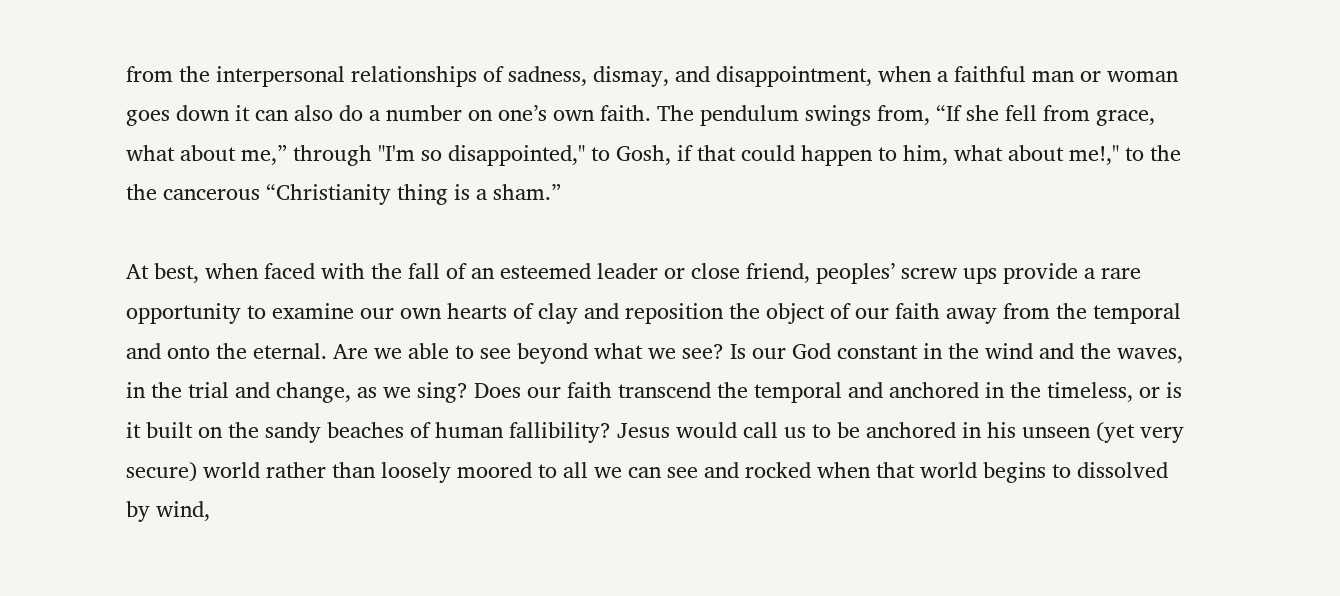from the interpersonal relationships of sadness, dismay, and disappointment, when a faithful man or woman goes down it can also do a number on one’s own faith. The pendulum swings from, “If she fell from grace, what about me,” through "I'm so disappointed," to Gosh, if that could happen to him, what about me!," to the the cancerous “Christianity thing is a sham.”

At best, when faced with the fall of an esteemed leader or close friend, peoples’ screw ups provide a rare opportunity to examine our own hearts of clay and reposition the object of our faith away from the temporal and onto the eternal. Are we able to see beyond what we see? Is our God constant in the wind and the waves, in the trial and change, as we sing? Does our faith transcend the temporal and anchored in the timeless, or is it built on the sandy beaches of human fallibility? Jesus would call us to be anchored in his unseen (yet very secure) world rather than loosely moored to all we can see and rocked when that world begins to dissolved by wind,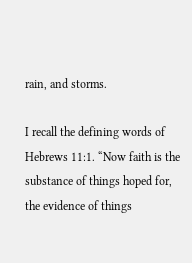rain, and storms.

I recall the defining words of Hebrews 11:1. “Now faith is the substance of things hoped for, the evidence of things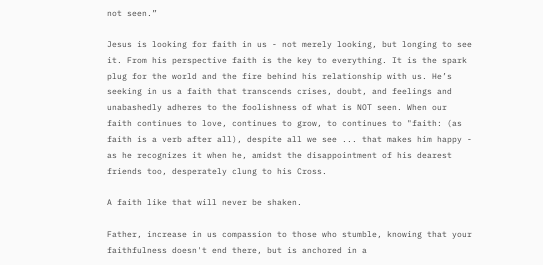not seen.”

Jesus is looking for faith in us - not merely looking, but longing to see it. From his perspective faith is the key to everything. It is the spark plug for the world and the fire behind his relationship with us. He’s seeking in us a faith that transcends crises, doubt, and feelings and unabashedly adheres to the foolishness of what is NOT seen. When our faith continues to love, continues to grow, to continues to "faith: (as faith is a verb after all), despite all we see ... that makes him happy - as he recognizes it when he, amidst the disappointment of his dearest friends too, desperately clung to his Cross.

A faith like that will never be shaken.

Father, increase in us compassion to those who stumble, knowing that your faithfulness doesn't end there, but is anchored in a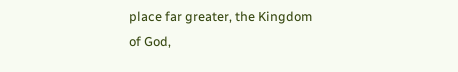place far greater, the Kingdom of God,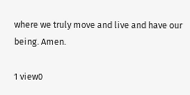where we truly move and live and have our being. Amen.

1 view0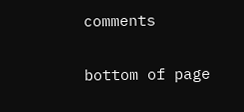comments


bottom of page